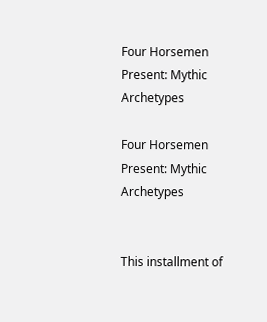Four Horsemen Present: Mythic Archetypes

Four Horsemen Present: Mythic Archetypes


This installment of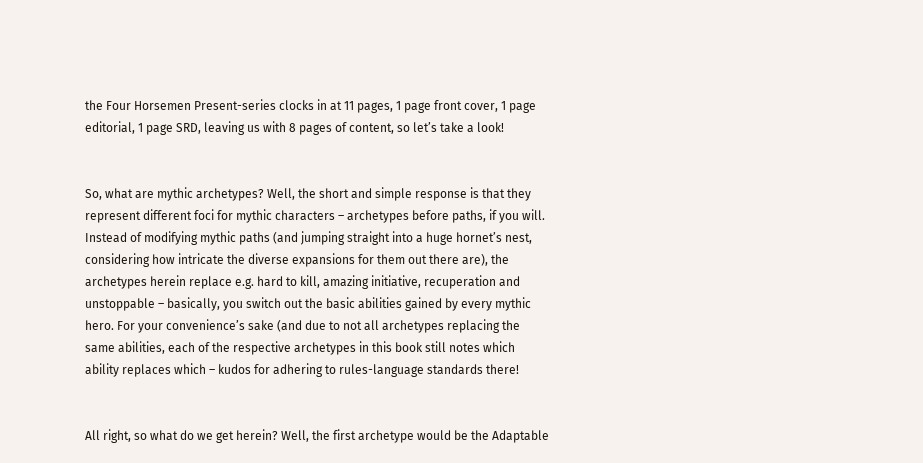the Four Horsemen Present-series clocks in at 11 pages, 1 page front cover, 1 page editorial, 1 page SRD, leaving us with 8 pages of content, so let’s take a look!


So, what are mythic archetypes? Well, the short and simple response is that they represent different foci for mythic characters – archetypes before paths, if you will. Instead of modifying mythic paths (and jumping straight into a huge hornet’s nest, considering how intricate the diverse expansions for them out there are), the archetypes herein replace e.g. hard to kill, amazing initiative, recuperation and unstoppable – basically, you switch out the basic abilities gained by every mythic hero. For your convenience’s sake (and due to not all archetypes replacing the same abilities, each of the respective archetypes in this book still notes which ability replaces which – kudos for adhering to rules-language standards there!


All right, so what do we get herein? Well, the first archetype would be the Adaptable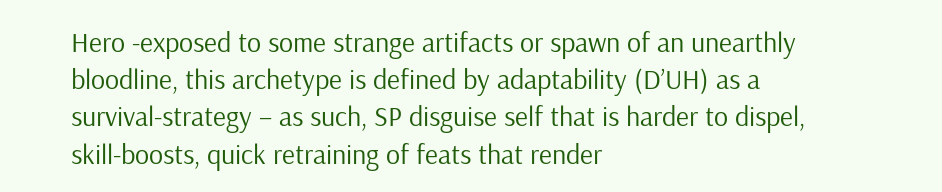Hero -exposed to some strange artifacts or spawn of an unearthly bloodline, this archetype is defined by adaptability (D’UH) as a survival-strategy – as such, SP disguise self that is harder to dispel, skill-boosts, quick retraining of feats that render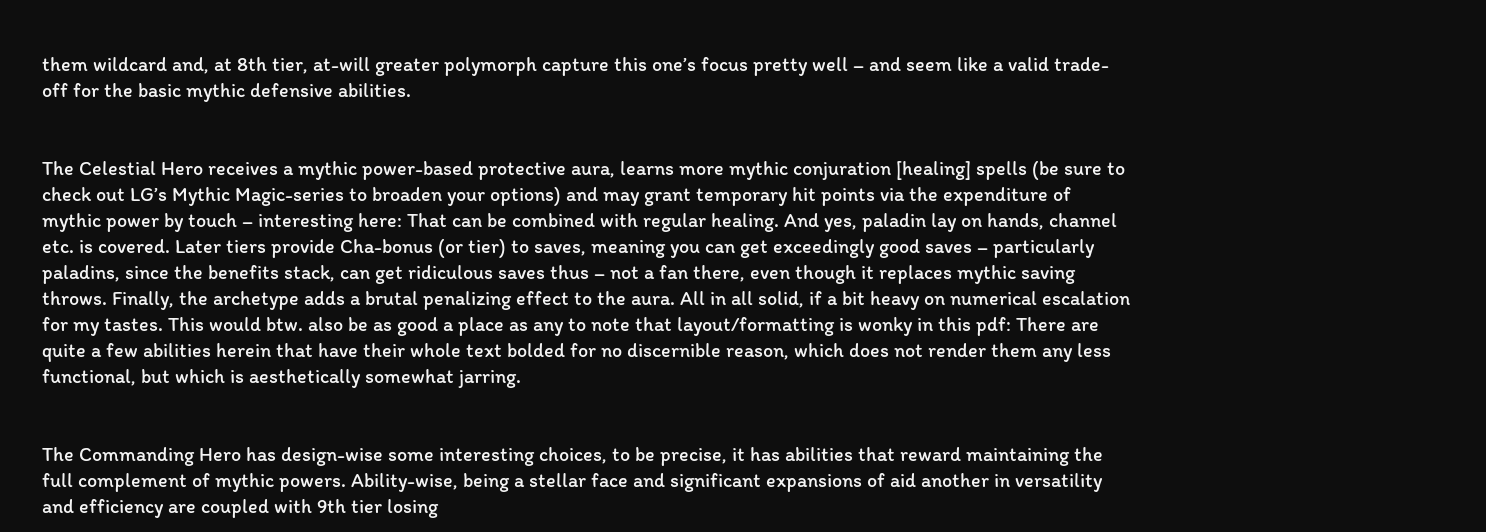them wildcard and, at 8th tier, at-will greater polymorph capture this one’s focus pretty well – and seem like a valid trade-off for the basic mythic defensive abilities.


The Celestial Hero receives a mythic power-based protective aura, learns more mythic conjuration [healing] spells (be sure to check out LG’s Mythic Magic-series to broaden your options) and may grant temporary hit points via the expenditure of mythic power by touch – interesting here: That can be combined with regular healing. And yes, paladin lay on hands, channel etc. is covered. Later tiers provide Cha-bonus (or tier) to saves, meaning you can get exceedingly good saves – particularly paladins, since the benefits stack, can get ridiculous saves thus – not a fan there, even though it replaces mythic saving throws. Finally, the archetype adds a brutal penalizing effect to the aura. All in all solid, if a bit heavy on numerical escalation for my tastes. This would btw. also be as good a place as any to note that layout/formatting is wonky in this pdf: There are quite a few abilities herein that have their whole text bolded for no discernible reason, which does not render them any less functional, but which is aesthetically somewhat jarring.


The Commanding Hero has design-wise some interesting choices, to be precise, it has abilities that reward maintaining the full complement of mythic powers. Ability-wise, being a stellar face and significant expansions of aid another in versatility and efficiency are coupled with 9th tier losing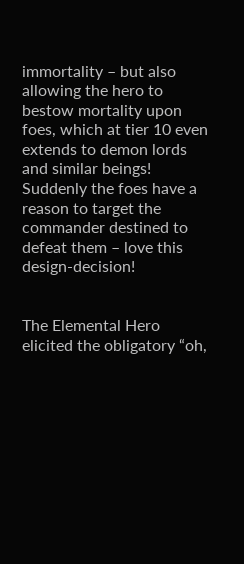immortality – but also allowing the hero to bestow mortality upon foes, which at tier 10 even extends to demon lords and similar beings! Suddenly the foes have a reason to target the commander destined to defeat them – love this design-decision!


The Elemental Hero elicited the obligatory “oh,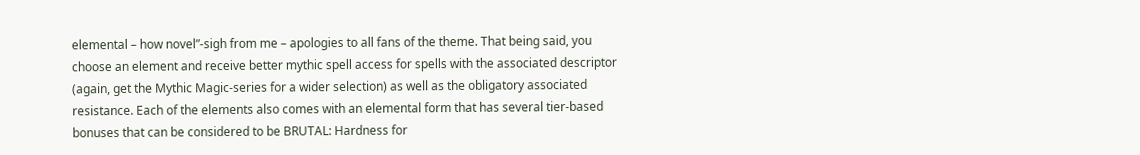elemental – how novel”-sigh from me – apologies to all fans of the theme. That being said, you choose an element and receive better mythic spell access for spells with the associated descriptor (again, get the Mythic Magic-series for a wider selection) as well as the obligatory associated resistance. Each of the elements also comes with an elemental form that has several tier-based bonuses that can be considered to be BRUTAL: Hardness for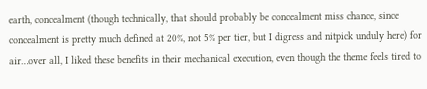earth, concealment (though technically, that should probably be concealment miss chance, since concealment is pretty much defined at 20%, not 5% per tier, but I digress and nitpick unduly here) for air…over all, I liked these benefits in their mechanical execution, even though the theme feels tired to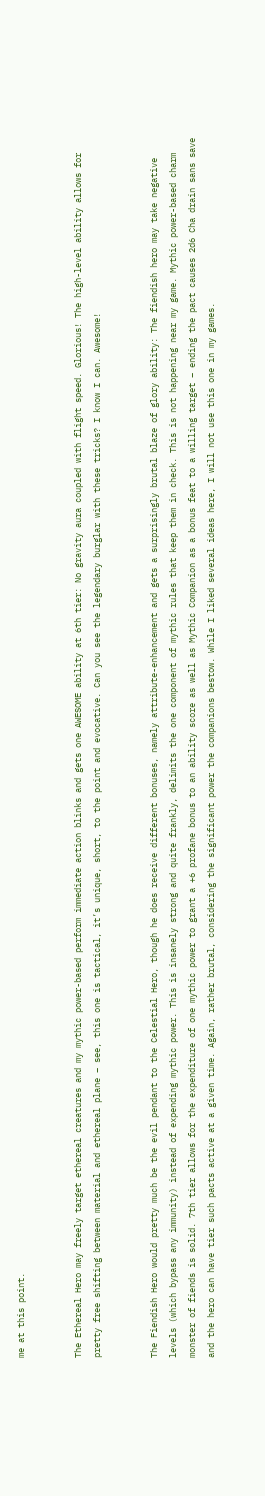me at this point.


The Ethereal Hero may freely target ethereal creatures and my mythic power-based perform immediate action blinks and gets one AWESOME ability at 6th tier: No gravity aura coupled with flight speed. Glorious! The high-level ability allows for pretty free shifting between material and ethereal plane – see, this one is tactical, it’s unique, short, to the point and evocative. Can you see the legendary burglar with these tricks? I know I can. Awesome!


The Fiendish Hero would pretty much be the evil pendant to the Celestial Hero, though he does receive different bonuses, namely attribute-enhancement and gets a surprisingly brutal blaze of glory ability: The fiendish hero may take negative levels (which bypass any immunity) instead of expending mythic power. This is insanely strong and quite frankly, delimits the one component of mythic rules that keep them in check. This is not happening near my game. Mythic power-based charm monster of fiends is solid. 7th tier allows for the expenditure of one mythic power to grant a +6 profane bonus to an ability score as well as Mythic Companion as a bonus feat to a willing target – ending the pact causes 2d6 Cha drain sans save and the hero can have tier such pacts active at a given time. Again, rather brutal, considering the significant power the companions bestow. While I liked several ideas here, I will not use this one in my games.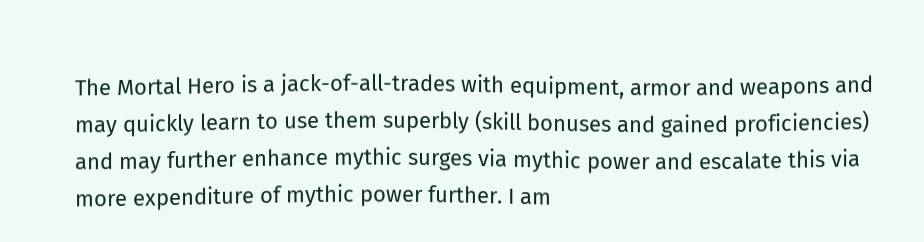The Mortal Hero is a jack-of-all-trades with equipment, armor and weapons and may quickly learn to use them superbly (skill bonuses and gained proficiencies) and may further enhance mythic surges via mythic power and escalate this via more expenditure of mythic power further. I am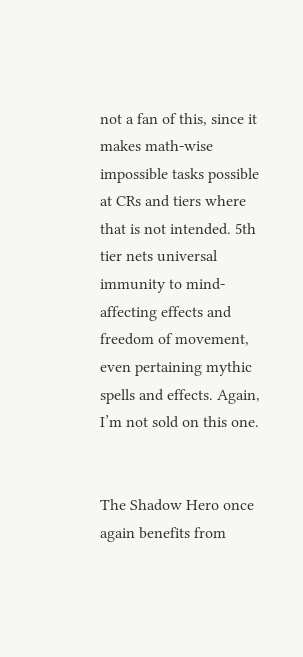not a fan of this, since it makes math-wise impossible tasks possible at CRs and tiers where that is not intended. 5th tier nets universal immunity to mind-affecting effects and freedom of movement, even pertaining mythic spells and effects. Again, I’m not sold on this one.


The Shadow Hero once again benefits from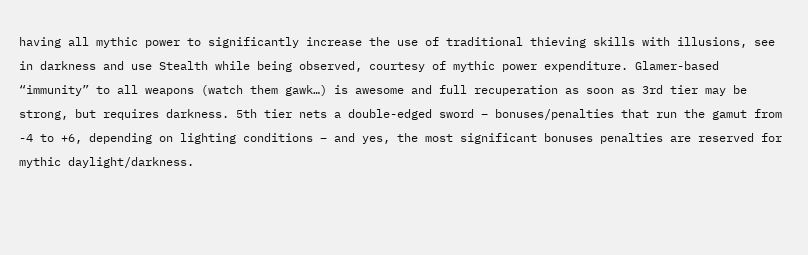having all mythic power to significantly increase the use of traditional thieving skills with illusions, see in darkness and use Stealth while being observed, courtesy of mythic power expenditure. Glamer-based “immunity” to all weapons (watch them gawk…) is awesome and full recuperation as soon as 3rd tier may be strong, but requires darkness. 5th tier nets a double-edged sword – bonuses/penalties that run the gamut from -4 to +6, depending on lighting conditions – and yes, the most significant bonuses penalties are reserved for mythic daylight/darkness.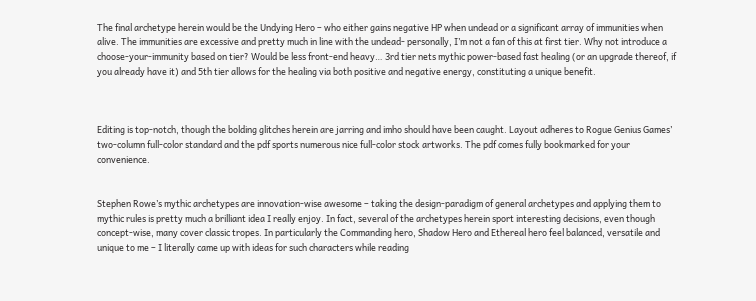The final archetype herein would be the Undying Hero – who either gains negative HP when undead or a significant array of immunities when alive. The immunities are excessive and pretty much in line with the undead- personally, I’m not a fan of this at first tier. Why not introduce a choose-your-immunity based on tier? Would be less front-end heavy… 3rd tier nets mythic power-based fast healing (or an upgrade thereof, if you already have it) and 5th tier allows for the healing via both positive and negative energy, constituting a unique benefit.



Editing is top-notch, though the bolding glitches herein are jarring and imho should have been caught. Layout adheres to Rogue Genius Games’ two-column full-color standard and the pdf sports numerous nice full-color stock artworks. The pdf comes fully bookmarked for your convenience.


Stephen Rowe’s mythic archetypes are innovation-wise awesome – taking the design-paradigm of general archetypes and applying them to mythic rules is pretty much a brilliant idea I really enjoy. In fact, several of the archetypes herein sport interesting decisions, even though concept-wise, many cover classic tropes. In particularly the Commanding hero, Shadow Hero and Ethereal hero feel balanced, versatile and unique to me – I literally came up with ideas for such characters while reading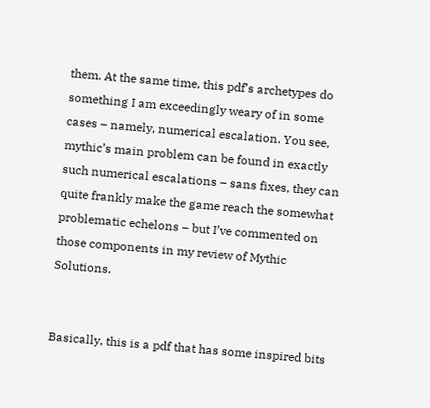them. At the same time, this pdf’s archetypes do something I am exceedingly weary of in some cases – namely, numerical escalation. You see, mythic’s main problem can be found in exactly such numerical escalations – sans fixes, they can quite frankly make the game reach the somewhat problematic echelons – but I’ve commented on those components in my review of Mythic Solutions.


Basically, this is a pdf that has some inspired bits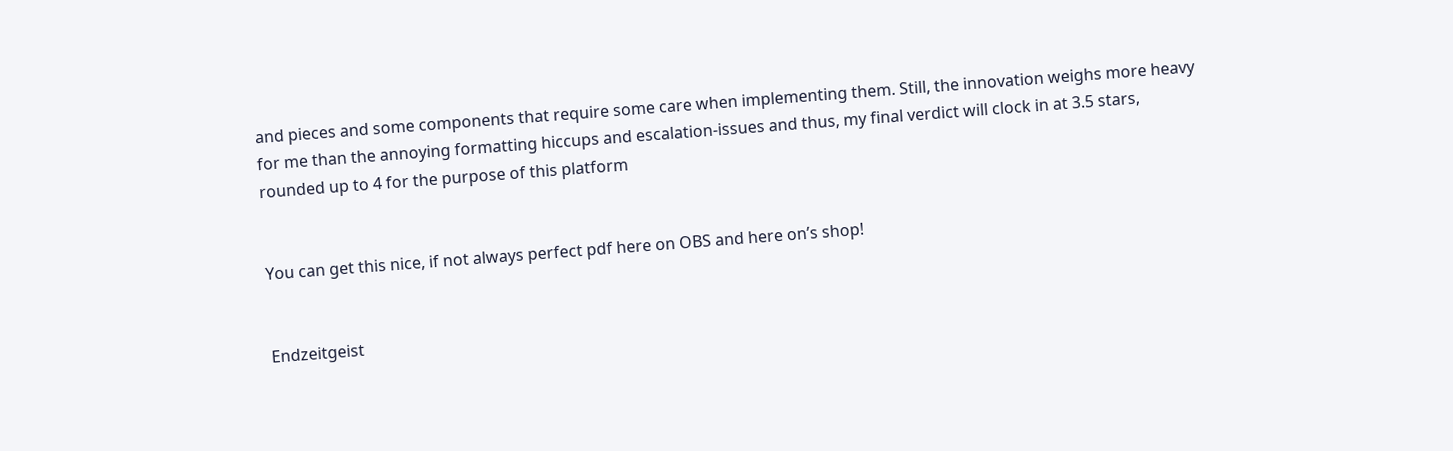and pieces and some components that require some care when implementing them. Still, the innovation weighs more heavy for me than the annoying formatting hiccups and escalation-issues and thus, my final verdict will clock in at 3.5 stars, rounded up to 4 for the purpose of this platform


You can get this nice, if not always perfect pdf here on OBS and here on’s shop!


Endzeitgeist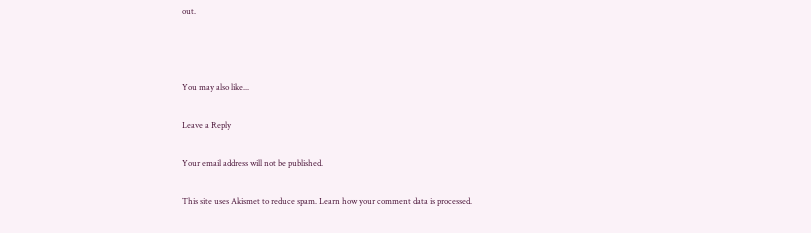out.



You may also like...

Leave a Reply

Your email address will not be published.

This site uses Akismet to reduce spam. Learn how your comment data is processed.